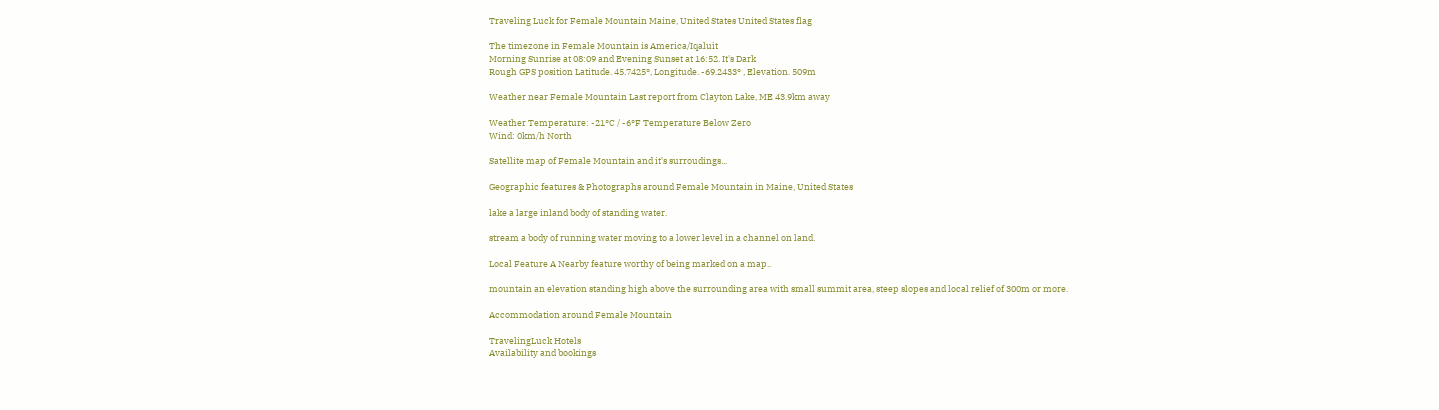Traveling Luck for Female Mountain Maine, United States United States flag

The timezone in Female Mountain is America/Iqaluit
Morning Sunrise at 08:09 and Evening Sunset at 16:52. It's Dark
Rough GPS position Latitude. 45.7425°, Longitude. -69.2433° , Elevation. 509m

Weather near Female Mountain Last report from Clayton Lake, ME 43.9km away

Weather Temperature: -21°C / -6°F Temperature Below Zero
Wind: 0km/h North

Satellite map of Female Mountain and it's surroudings...

Geographic features & Photographs around Female Mountain in Maine, United States

lake a large inland body of standing water.

stream a body of running water moving to a lower level in a channel on land.

Local Feature A Nearby feature worthy of being marked on a map..

mountain an elevation standing high above the surrounding area with small summit area, steep slopes and local relief of 300m or more.

Accommodation around Female Mountain

TravelingLuck Hotels
Availability and bookings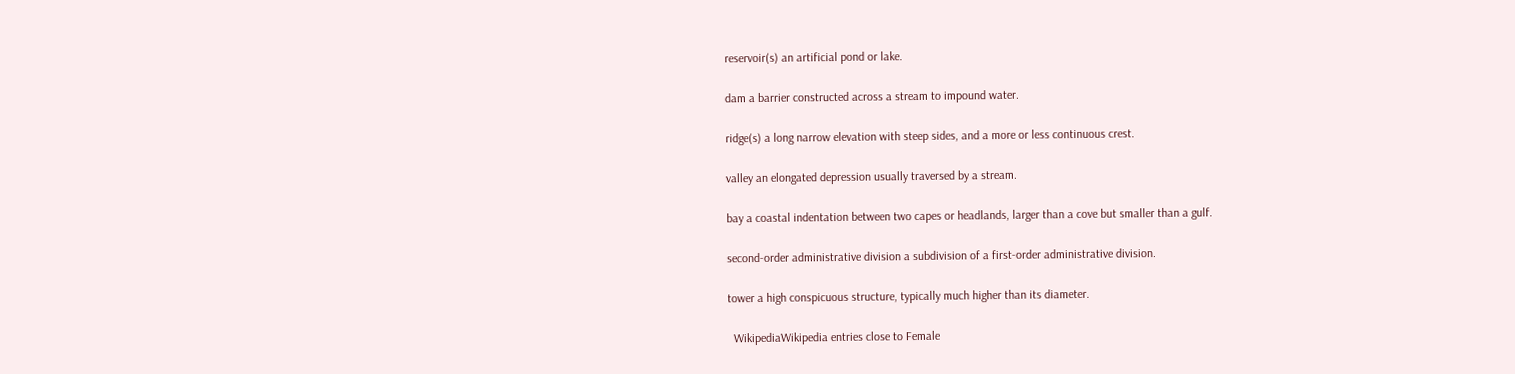reservoir(s) an artificial pond or lake.

dam a barrier constructed across a stream to impound water.

ridge(s) a long narrow elevation with steep sides, and a more or less continuous crest.

valley an elongated depression usually traversed by a stream.

bay a coastal indentation between two capes or headlands, larger than a cove but smaller than a gulf.

second-order administrative division a subdivision of a first-order administrative division.

tower a high conspicuous structure, typically much higher than its diameter.

  WikipediaWikipedia entries close to Female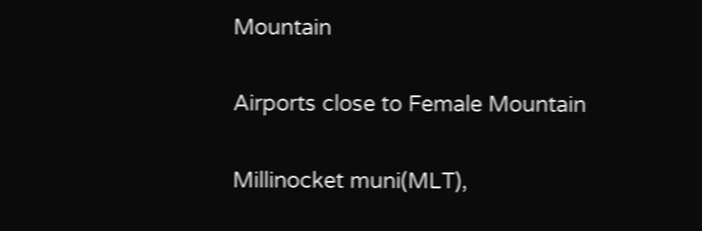Mountain

Airports close to Female Mountain

Millinocket muni(MLT),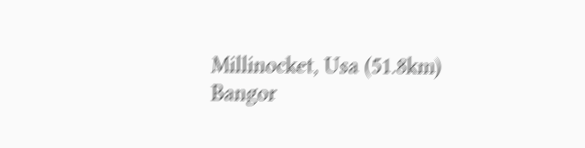Millinocket, Usa (51.8km)
Bangor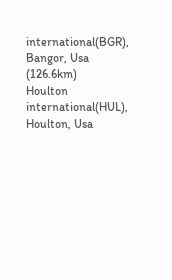international(BGR), Bangor, Usa (126.6km)
Houlton international(HUL), Houlton, Usa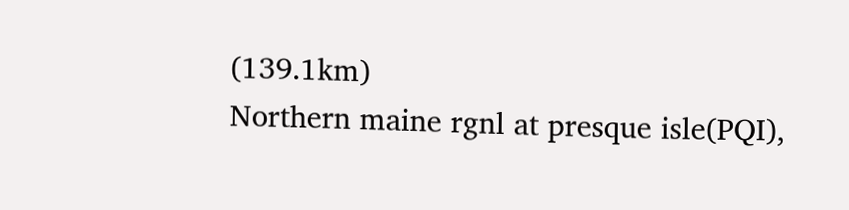(139.1km)
Northern maine rgnl at presque isle(PQI),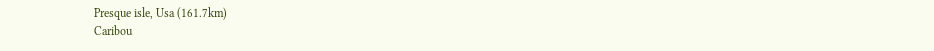Presque isle, Usa (161.7km)
Caribou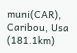muni(CAR), Caribou, Usa (181.1km)